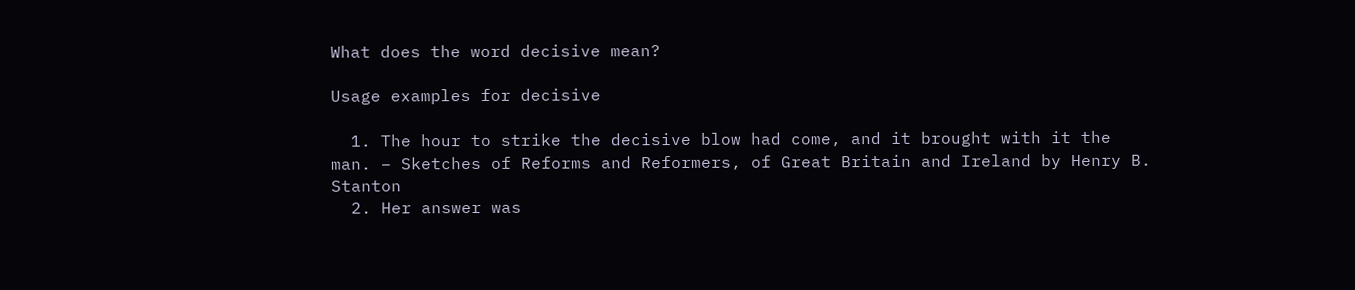What does the word decisive mean?

Usage examples for decisive

  1. The hour to strike the decisive blow had come, and it brought with it the man. – Sketches of Reforms and Reformers, of Great Britain and Ireland by Henry B. Stanton
  2. Her answer was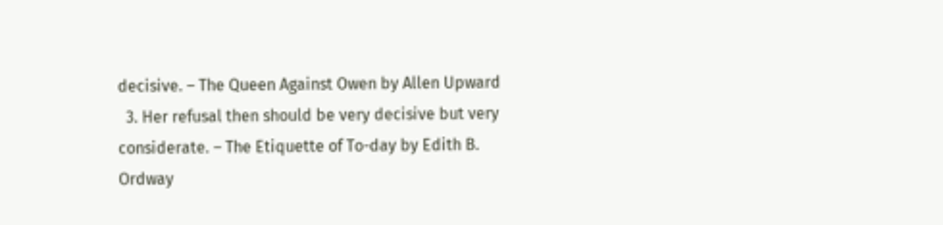decisive. – The Queen Against Owen by Allen Upward
  3. Her refusal then should be very decisive but very considerate. – The Etiquette of To-day by Edith B. Ordway